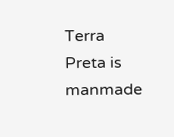Terra Preta is manmade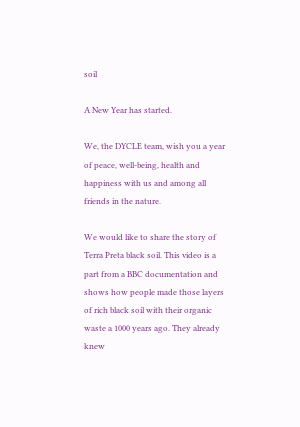soil

A New Year has started.

We, the DYCLE team, wish you a year of peace, well-being, health and happiness with us and among all friends in the nature.

We would like to share the story of Terra Preta black soil. This video is a part from a BBC documentation and shows how people made those layers of rich black soil with their organic waste a 1000 years ago. They already knew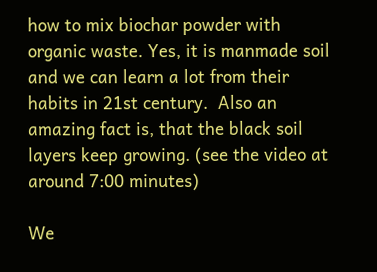how to mix biochar powder with organic waste. Yes, it is manmade soil and we can learn a lot from their habits in 21st century.  Also an amazing fact is, that the black soil layers keep growing. (see the video at around 7:00 minutes)

We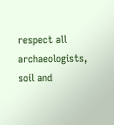respect all archaeologists, soil and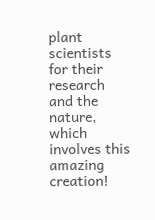plant scientists for their research and the nature, which involves this amazing creation!